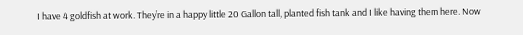I have 4 goldfish at work. They’re in a happy little 20 Gallon tall, planted fish tank and I like having them here. Now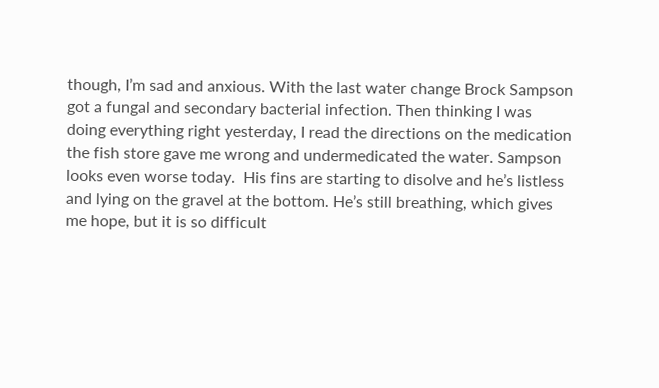though, I’m sad and anxious. With the last water change Brock Sampson got a fungal and secondary bacterial infection. Then thinking I was doing everything right yesterday, I read the directions on the medication the fish store gave me wrong and undermedicated the water. Sampson looks even worse today.  His fins are starting to disolve and he’s listless and lying on the gravel at the bottom. He’s still breathing, which gives me hope, but it is so difficult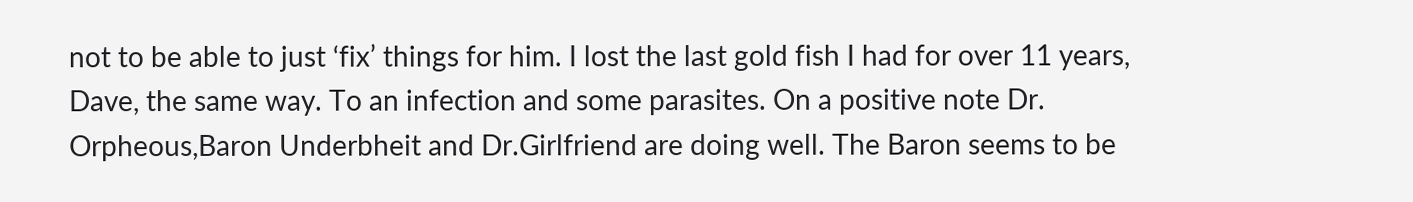not to be able to just ‘fix’ things for him. I lost the last gold fish I had for over 11 years, Dave, the same way. To an infection and some parasites. On a positive note Dr. Orpheous,Baron Underbheit and Dr.Girlfriend are doing well. The Baron seems to be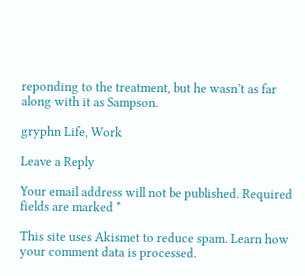reponding to the treatment, but he wasn’t as far along with it as Sampson.

gryphn Life, Work

Leave a Reply

Your email address will not be published. Required fields are marked *

This site uses Akismet to reduce spam. Learn how your comment data is processed.